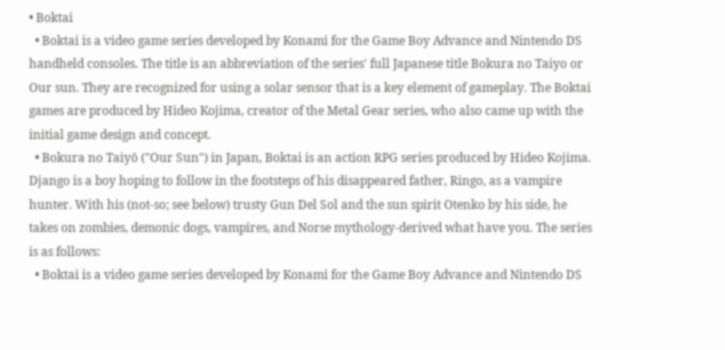• Boktai
  • Boktai is a video game series developed by Konami for the Game Boy Advance and Nintendo DS handheld consoles. The title is an abbreviation of the series' full Japanese title Bokura no Taiyo or Our sun. They are recognized for using a solar sensor that is a key element of gameplay. The Boktai games are produced by Hideo Kojima, creator of the Metal Gear series, who also came up with the initial game design and concept.
  • Bokura no Taiyō ("Our Sun") in Japan, Boktai is an action RPG series produced by Hideo Kojima. Django is a boy hoping to follow in the footsteps of his disappeared father, Ringo, as a vampire hunter. With his (not-so; see below) trusty Gun Del Sol and the sun spirit Otenko by his side, he takes on zombies, demonic dogs, vampires, and Norse mythology-derived what have you. The series is as follows:
  • Boktai is a video game series developed by Konami for the Game Boy Advance and Nintendo DS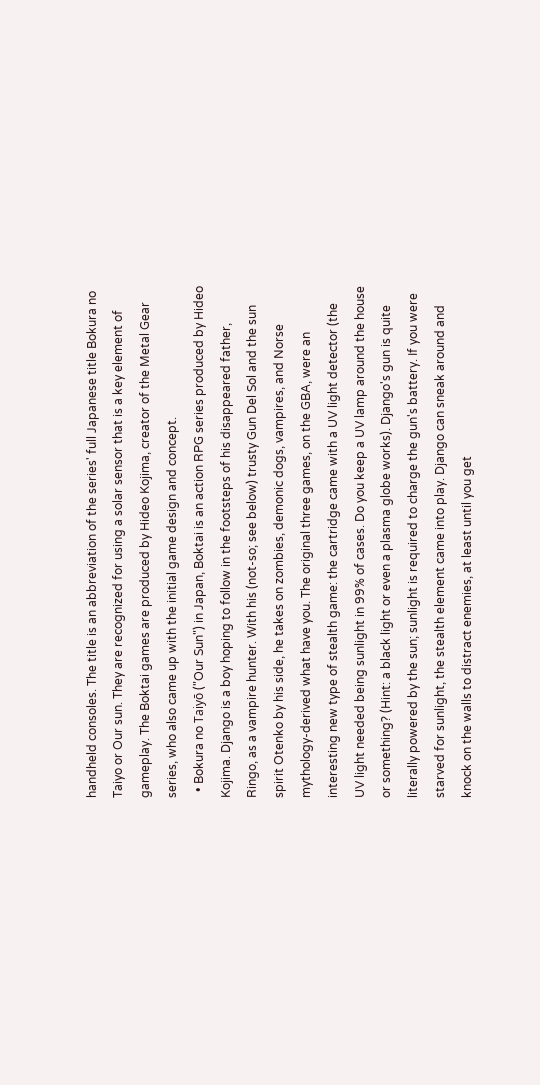handheld consoles. The title is an abbreviation of the series' full Japanese title Bokura no Taiyo or Our sun. They are recognized for using a solar sensor that is a key element of gameplay. The Boktai games are produced by Hideo Kojima, creator of the Metal Gear series, who also came up with the initial game design and concept.
  • Bokura no Taiyō ("Our Sun") in Japan, Boktai is an action RPG series produced by Hideo Kojima. Django is a boy hoping to follow in the footsteps of his disappeared father, Ringo, as a vampire hunter. With his (not-so; see below) trusty Gun Del Sol and the sun spirit Otenko by his side, he takes on zombies, demonic dogs, vampires, and Norse mythology-derived what have you. The original three games, on the GBA, were an interesting new type of stealth game: the cartridge came with a UV light detector (the UV light needed being sunlight in 99% of cases. Do you keep a UV lamp around the house or something? (Hint: a black light or even a plasma globe works). Django's gun is quite literally powered by the sun; sunlight is required to charge the gun's battery. If you were starved for sunlight, the stealth element came into play. Django can sneak around and knock on the walls to distract enemies, at least until you get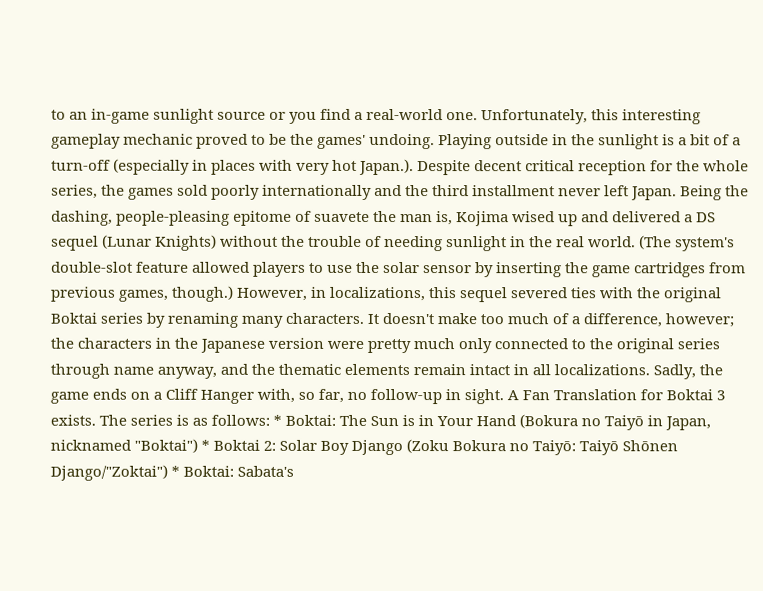to an in-game sunlight source or you find a real-world one. Unfortunately, this interesting gameplay mechanic proved to be the games' undoing. Playing outside in the sunlight is a bit of a turn-off (especially in places with very hot Japan.). Despite decent critical reception for the whole series, the games sold poorly internationally and the third installment never left Japan. Being the dashing, people-pleasing epitome of suavete the man is, Kojima wised up and delivered a DS sequel (Lunar Knights) without the trouble of needing sunlight in the real world. (The system's double-slot feature allowed players to use the solar sensor by inserting the game cartridges from previous games, though.) However, in localizations, this sequel severed ties with the original Boktai series by renaming many characters. It doesn't make too much of a difference, however; the characters in the Japanese version were pretty much only connected to the original series through name anyway, and the thematic elements remain intact in all localizations. Sadly, the game ends on a Cliff Hanger with, so far, no follow-up in sight. A Fan Translation for Boktai 3 exists. The series is as follows: * Boktai: The Sun is in Your Hand (Bokura no Taiyō in Japan, nicknamed "Boktai") * Boktai 2: Solar Boy Django (Zoku Bokura no Taiyō: Taiyō Shōnen Django/"Zoktai") * Boktai: Sabata's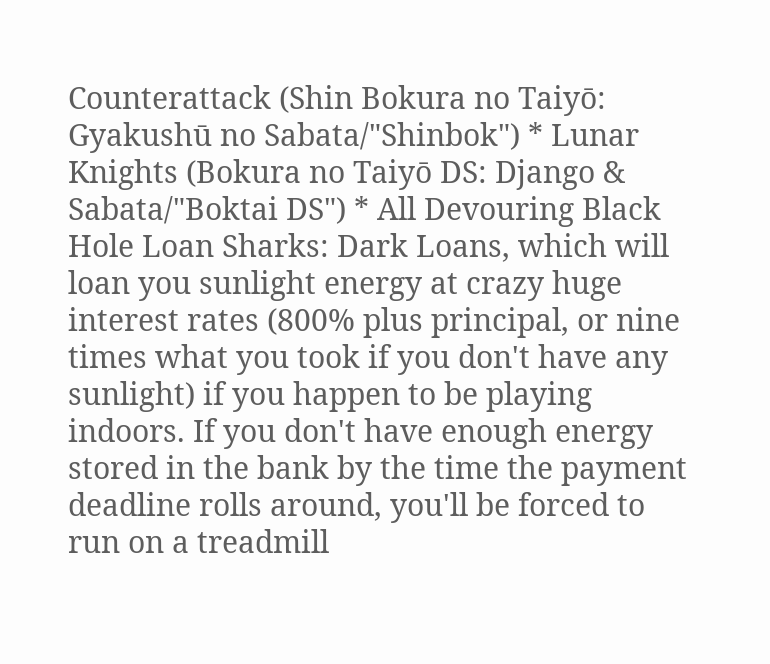Counterattack (Shin Bokura no Taiyō: Gyakushū no Sabata/"Shinbok") * Lunar Knights (Bokura no Taiyō DS: Django & Sabata/"Boktai DS") * All Devouring Black Hole Loan Sharks: Dark Loans, which will loan you sunlight energy at crazy huge interest rates (800% plus principal, or nine times what you took if you don't have any sunlight) if you happen to be playing indoors. If you don't have enough energy stored in the bank by the time the payment deadline rolls around, you'll be forced to run on a treadmill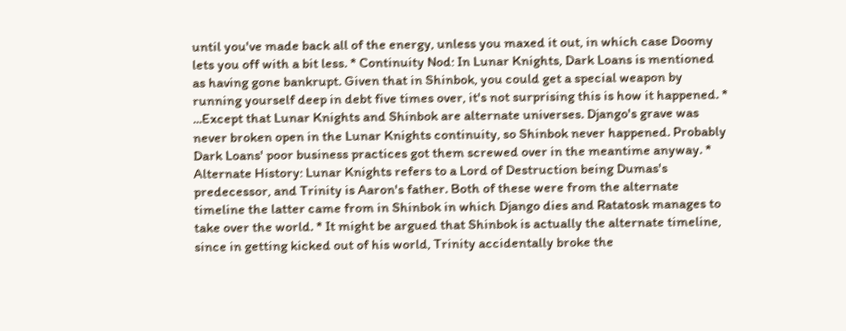until you've made back all of the energy, unless you maxed it out, in which case Doomy lets you off with a bit less. * Continuity Nod: In Lunar Knights, Dark Loans is mentioned as having gone bankrupt. Given that in Shinbok, you could get a special weapon by running yourself deep in debt five times over, it's not surprising this is how it happened. * ...Except that Lunar Knights and Shinbok are alternate universes. Django's grave was never broken open in the Lunar Knights continuity, so Shinbok never happened. Probably Dark Loans' poor business practices got them screwed over in the meantime anyway. * Alternate History: Lunar Knights refers to a Lord of Destruction being Dumas's predecessor, and Trinity is Aaron's father. Both of these were from the alternate timeline the latter came from in Shinbok in which Django dies and Ratatosk manages to take over the world. * It might be argued that Shinbok is actually the alternate timeline, since in getting kicked out of his world, Trinity accidentally broke the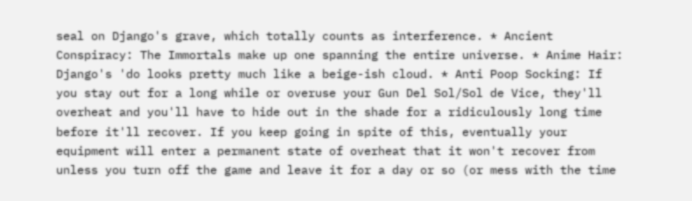seal on Django's grave, which totally counts as interference. * Ancient Conspiracy: The Immortals make up one spanning the entire universe. * Anime Hair: Django's 'do looks pretty much like a beige-ish cloud. * Anti Poop Socking: If you stay out for a long while or overuse your Gun Del Sol/Sol de Vice, they'll overheat and you'll have to hide out in the shade for a ridiculously long time before it'll recover. If you keep going in spite of this, eventually your equipment will enter a permanent state of overheat that it won't recover from unless you turn off the game and leave it for a day or so (or mess with the time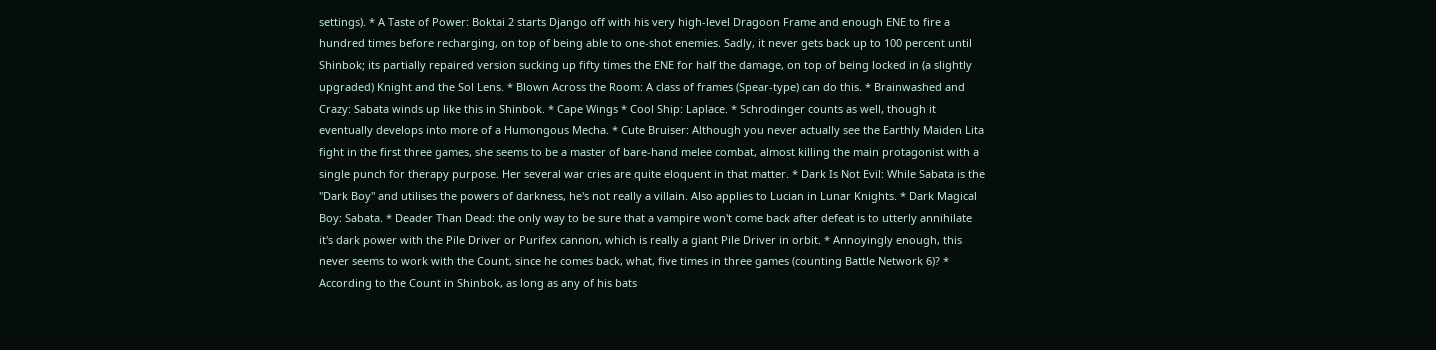settings). * A Taste of Power: Boktai 2 starts Django off with his very high-level Dragoon Frame and enough ENE to fire a hundred times before recharging, on top of being able to one-shot enemies. Sadly, it never gets back up to 100 percent until Shinbok; its partially repaired version sucking up fifty times the ENE for half the damage, on top of being locked in (a slightly upgraded) Knight and the Sol Lens. * Blown Across the Room: A class of frames (Spear-type) can do this. * Brainwashed and Crazy: Sabata winds up like this in Shinbok. * Cape Wings * Cool Ship: Laplace. * Schrodinger counts as well, though it eventually develops into more of a Humongous Mecha. * Cute Bruiser: Although you never actually see the Earthly Maiden Lita fight in the first three games, she seems to be a master of bare-hand melee combat, almost killing the main protagonist with a single punch for therapy purpose. Her several war cries are quite eloquent in that matter. * Dark Is Not Evil: While Sabata is the "Dark Boy" and utilises the powers of darkness, he's not really a villain. Also applies to Lucian in Lunar Knights. * Dark Magical Boy: Sabata. * Deader Than Dead: the only way to be sure that a vampire won't come back after defeat is to utterly annihilate it's dark power with the Pile Driver or Purifex cannon, which is really a giant Pile Driver in orbit. * Annoyingly enough, this never seems to work with the Count, since he comes back, what, five times in three games (counting Battle Network 6)? * According to the Count in Shinbok, as long as any of his bats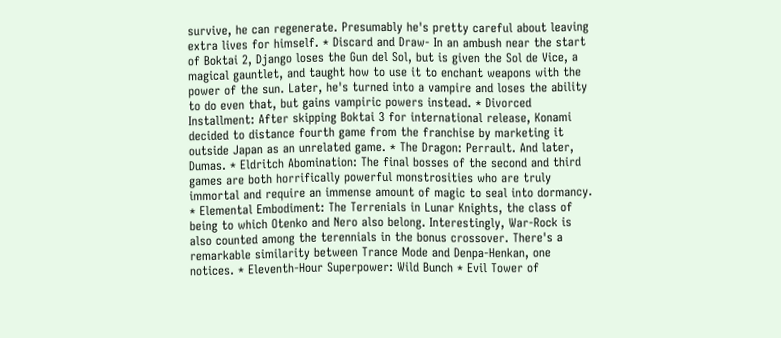survive, he can regenerate. Presumably he's pretty careful about leaving extra lives for himself. * Discard and Draw- In an ambush near the start of Boktai 2, Django loses the Gun del Sol, but is given the Sol de Vice, a magical gauntlet, and taught how to use it to enchant weapons with the power of the sun. Later, he's turned into a vampire and loses the ability to do even that, but gains vampiric powers instead. * Divorced Installment: After skipping Boktai 3 for international release, Konami decided to distance fourth game from the franchise by marketing it outside Japan as an unrelated game. * The Dragon: Perrault. And later, Dumas. * Eldritch Abomination: The final bosses of the second and third games are both horrifically powerful monstrosities who are truly immortal and require an immense amount of magic to seal into dormancy. * Elemental Embodiment: The Terrenials in Lunar Knights, the class of being to which Otenko and Nero also belong. Interestingly, War-Rock is also counted among the terennials in the bonus crossover. There's a remarkable similarity between Trance Mode and Denpa-Henkan, one notices. * Eleventh-Hour Superpower: Wild Bunch * Evil Tower of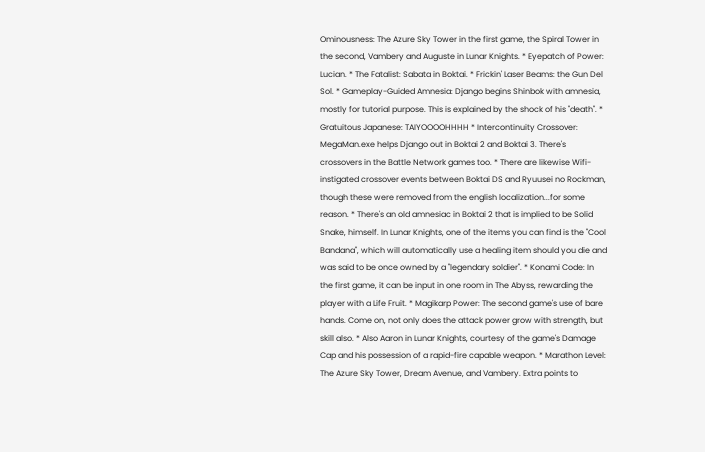Ominousness: The Azure Sky Tower in the first game, the Spiral Tower in the second, Vambery and Auguste in Lunar Knights. * Eyepatch of Power: Lucian. * The Fatalist: Sabata in Boktai. * Frickin' Laser Beams: the Gun Del Sol. * Gameplay-Guided Amnesia: Django begins Shinbok with amnesia, mostly for tutorial purpose. This is explained by the shock of his "death". * Gratuitous Japanese: TAIYOOOOHHHH * Intercontinuity Crossover: MegaMan.exe helps Django out in Boktai 2 and Boktai 3. There's crossovers in the Battle Network games too. * There are likewise Wifi-instigated crossover events between Boktai DS and Ryuusei no Rockman, though these were removed from the english localization...for some reason. * There's an old amnesiac in Boktai 2 that is implied to be Solid Snake, himself. In Lunar Knights, one of the items you can find is the "Cool Bandana", which will automatically use a healing item should you die and was said to be once owned by a "legendary soldier". * Konami Code: In the first game, it can be input in one room in The Abyss, rewarding the player with a Life Fruit. * Magikarp Power: The second game's use of bare hands. Come on, not only does the attack power grow with strength, but skill also. * Also Aaron in Lunar Knights, courtesy of the game's Damage Cap and his possession of a rapid-fire capable weapon. * Marathon Level: The Azure Sky Tower, Dream Avenue, and Vambery. Extra points to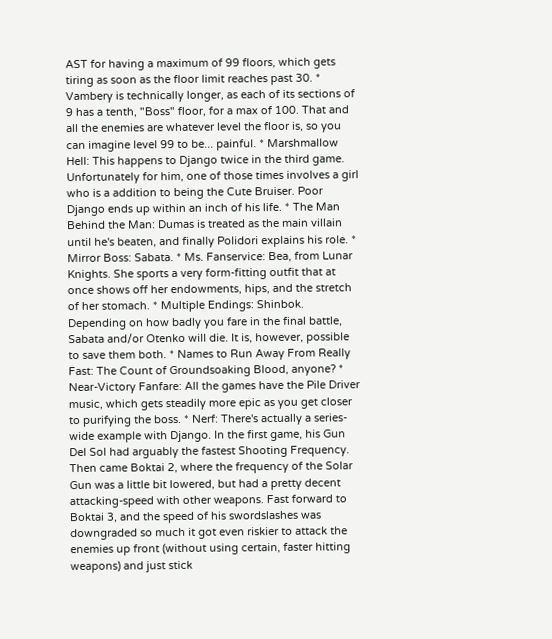AST for having a maximum of 99 floors, which gets tiring as soon as the floor limit reaches past 30. * Vambery is technically longer, as each of its sections of 9 has a tenth, "Boss" floor, for a max of 100. That and all the enemies are whatever level the floor is, so you can imagine level 99 to be... painful. * Marshmallow Hell: This happens to Django twice in the third game. Unfortunately for him, one of those times involves a girl who is a addition to being the Cute Bruiser. Poor Django ends up within an inch of his life. * The Man Behind the Man: Dumas is treated as the main villain until he's beaten, and finally Polidori explains his role. * Mirror Boss: Sabata. * Ms. Fanservice: Bea, from Lunar Knights. She sports a very form-fitting outfit that at once shows off her endowments, hips, and the stretch of her stomach. * Multiple Endings: Shinbok. Depending on how badly you fare in the final battle, Sabata and/or Otenko will die. It is, however, possible to save them both. * Names to Run Away From Really Fast: The Count of Groundsoaking Blood, anyone? * Near-Victory Fanfare: All the games have the Pile Driver music, which gets steadily more epic as you get closer to purifying the boss. * Nerf: There's actually a series-wide example with Django. In the first game, his Gun Del Sol had arguably the fastest Shooting Frequency. Then came Boktai 2, where the frequency of the Solar Gun was a little bit lowered, but had a pretty decent attacking-speed with other weapons. Fast forward to Boktai 3, and the speed of his swordslashes was downgraded so much it got even riskier to attack the enemies up front (without using certain, faster hitting weapons) and just stick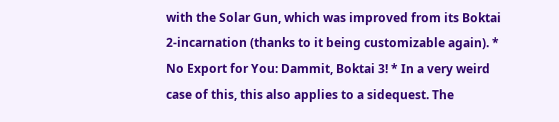with the Solar Gun, which was improved from its Boktai 2-incarnation (thanks to it being customizable again). * No Export for You: Dammit, Boktai 3! * In a very weird case of this, this also applies to a sidequest. The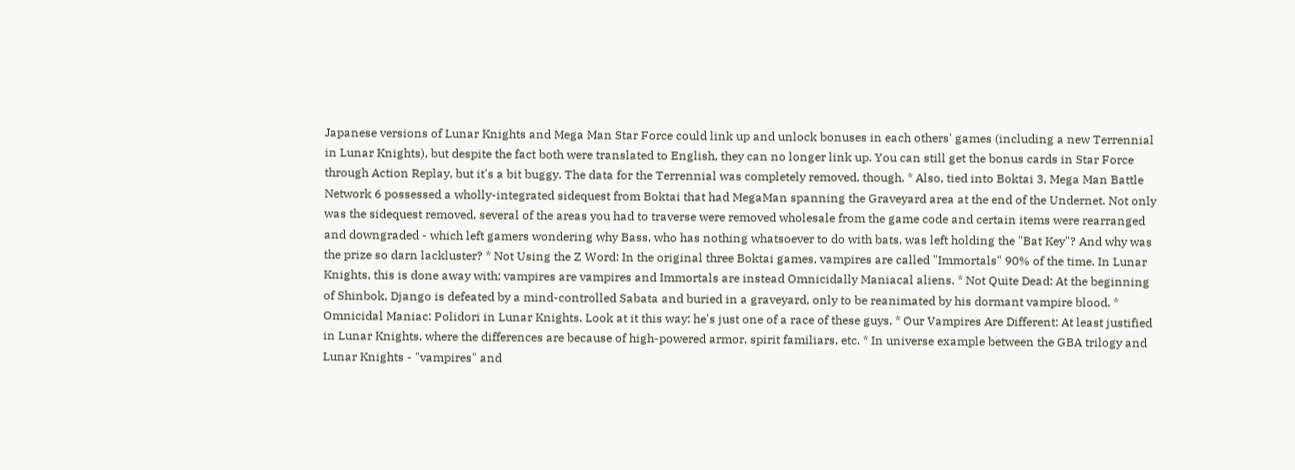Japanese versions of Lunar Knights and Mega Man Star Force could link up and unlock bonuses in each others' games (including a new Terrennial in Lunar Knights), but despite the fact both were translated to English, they can no longer link up. You can still get the bonus cards in Star Force through Action Replay, but it's a bit buggy. The data for the Terrennial was completely removed, though. * Also, tied into Boktai 3, Mega Man Battle Network 6 possessed a wholly-integrated sidequest from Boktai that had MegaMan spanning the Graveyard area at the end of the Undernet. Not only was the sidequest removed, several of the areas you had to traverse were removed wholesale from the game code and certain items were rearranged and downgraded - which left gamers wondering why Bass, who has nothing whatsoever to do with bats, was left holding the "Bat Key"? And why was the prize so darn lackluster? * Not Using the Z Word: In the original three Boktai games, vampires are called "Immortals" 90% of the time. In Lunar Knights, this is done away with; vampires are vampires and Immortals are instead Omnicidally Maniacal aliens. * Not Quite Dead: At the beginning of Shinbok, Django is defeated by a mind-controlled Sabata and buried in a graveyard, only to be reanimated by his dormant vampire blood. * Omnicidal Maniac: Polidori in Lunar Knights. Look at it this way: he's just one of a race of these guys. * Our Vampires Are Different: At least justified in Lunar Knights, where the differences are because of high-powered armor, spirit familiars, etc. * In universe example between the GBA trilogy and Lunar Knights - "vampires" and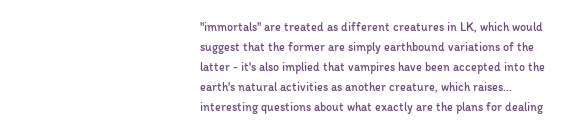"immortals" are treated as different creatures in LK, which would suggest that the former are simply earthbound variations of the latter - it's also implied that vampires have been accepted into the earth's natural activities as another creature, which raises... interesting questions about what exactly are the plans for dealing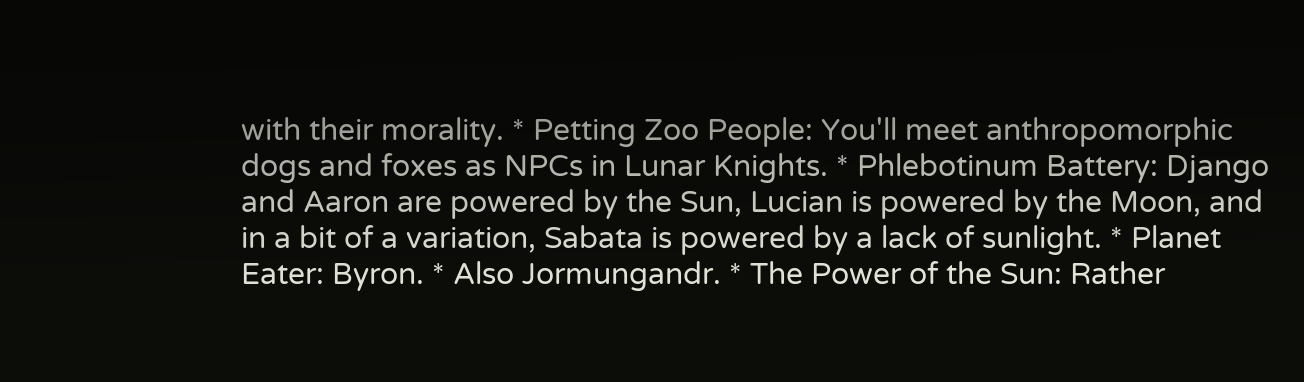with their morality. * Petting Zoo People: You'll meet anthropomorphic dogs and foxes as NPCs in Lunar Knights. * Phlebotinum Battery: Django and Aaron are powered by the Sun, Lucian is powered by the Moon, and in a bit of a variation, Sabata is powered by a lack of sunlight. * Planet Eater: Byron. * Also Jormungandr. * The Power of the Sun: Rather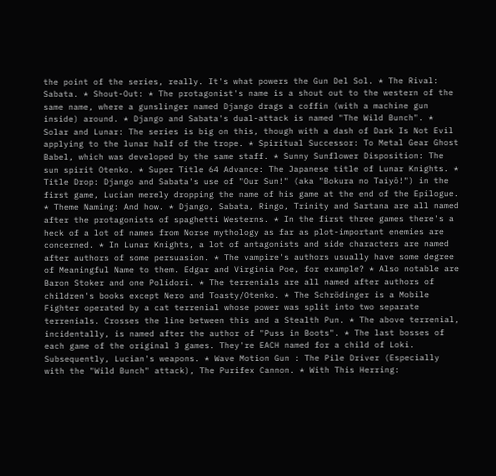the point of the series, really. It's what powers the Gun Del Sol. * The Rival: Sabata. * Shout-Out: * The protagonist's name is a shout out to the western of the same name, where a gunslinger named Django drags a coffin (with a machine gun inside) around. * Django and Sabata's dual-attack is named "The Wild Bunch". * Solar and Lunar: The series is big on this, though with a dash of Dark Is Not Evil applying to the lunar half of the trope. * Spiritual Successor: To Metal Gear Ghost Babel, which was developed by the same staff. * Sunny Sunflower Disposition: The sun spirit Otenko. * Super Title 64 Advance: The Japanese title of Lunar Knights. * Title Drop: Django and Sabata's use of "Our Sun!" (aka "Bokura no Taiyō!") in the first game, Lucian merely dropping the name of his game at the end of the Epilogue. * Theme Naming: And how. * Django, Sabata, Ringo, Trinity and Sartana are all named after the protagonists of spaghetti Westerns. * In the first three games there's a heck of a lot of names from Norse mythology as far as plot-important enemies are concerned. * In Lunar Knights, a lot of antagonists and side characters are named after authors of some persuasion. * The vampire's authors usually have some degree of Meaningful Name to them. Edgar and Virginia Poe, for example? * Also notable are Baron Stoker and one Polidori. * The terrenials are all named after authors of children's books except Nero and Toasty/Otenko. * The Schrödinger is a Mobile Fighter operated by a cat terrenial whose power was split into two separate terrenials. Crosses the line between this and a Stealth Pun. * The above terrenial, incidentally, is named after the author of "Puss in Boots". * The last bosses of each game of the original 3 games. They're EACH named for a child of Loki. Subsequently, Lucian's weapons. * Wave Motion Gun : The Pile Driver (Especially with the "Wild Bunch" attack), The Purifex Cannon. * With This Herring: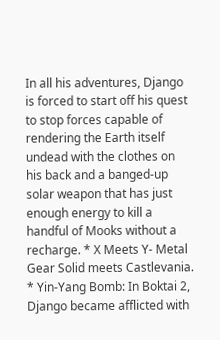In all his adventures, Django is forced to start off his quest to stop forces capable of rendering the Earth itself undead with the clothes on his back and a banged-up solar weapon that has just enough energy to kill a handful of Mooks without a recharge. * X Meets Y- Metal Gear Solid meets Castlevania. * Yin-Yang Bomb: In Boktai 2, Django became afflicted with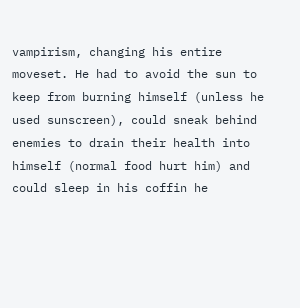vampirism, changing his entire moveset. He had to avoid the sun to keep from burning himself (unless he used sunscreen), could sneak behind enemies to drain their health into himself (normal food hurt him) and could sleep in his coffin he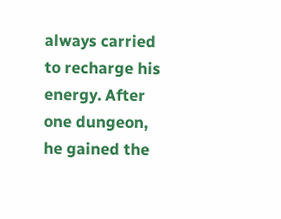always carried to recharge his energy. After one dungeon, he gained the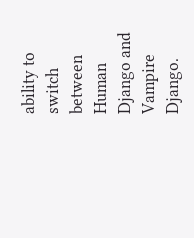ability to switch between Human Django and Vampire Django.